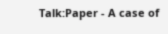Talk:Paper - A case of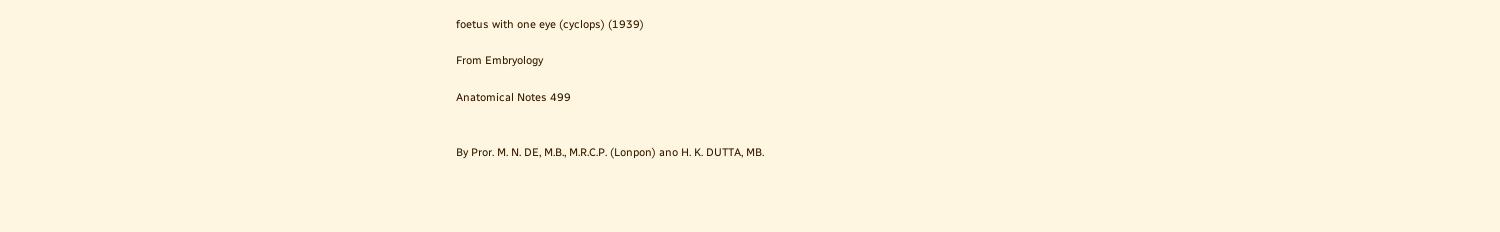foetus with one eye (cyclops) (1939)

From Embryology

Anatomical Notes 499


By Pror. M. N. DE, M.B., M.R.C.P. (Lonpon) ano H. K. DUTTA, MB.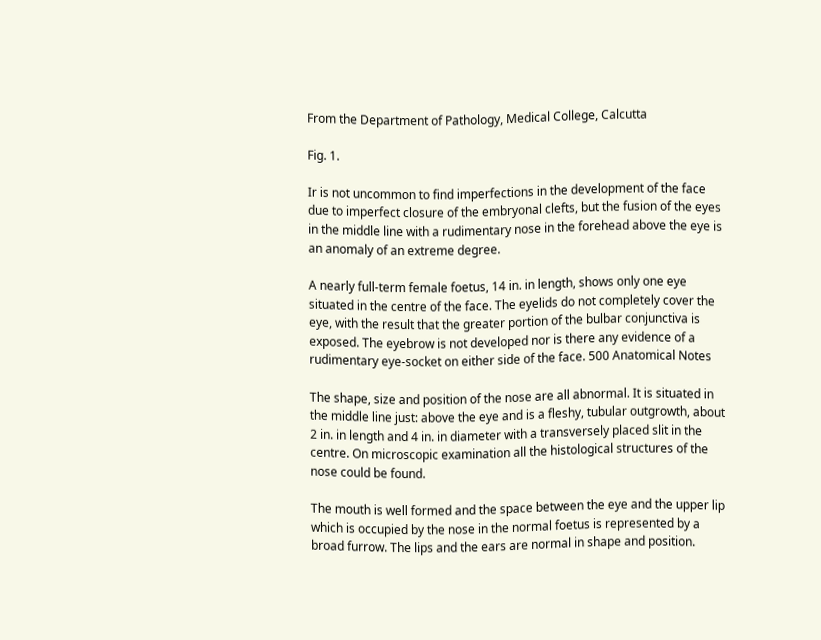From the Department of Pathology, Medical College, Calcutta

Fig. 1.

Ir is not uncommon to find imperfections in the development of the face due to imperfect closure of the embryonal clefts, but the fusion of the eyes in the middle line with a rudimentary nose in the forehead above the eye is an anomaly of an extreme degree.

A nearly full-term female foetus, 14 in. in length, shows only one eye situated in the centre of the face. The eyelids do not completely cover the eye, with the result that the greater portion of the bulbar conjunctiva is exposed. The eyebrow is not developed nor is there any evidence of a rudimentary eye-socket on either side of the face. 500 Anatomical Notes

The shape, size and position of the nose are all abnormal. It is situated in the middle line just: above the eye and is a fleshy, tubular outgrowth, about 2 in. in length and 4 in. in diameter with a transversely placed slit in the centre. On microscopic examination all the histological structures of the nose could be found.

The mouth is well formed and the space between the eye and the upper lip which is occupied by the nose in the normal foetus is represented by a broad furrow. The lips and the ears are normal in shape and position.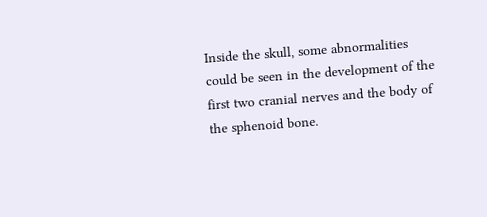Inside the skull, some abnormalities could be seen in the development of the first two cranial nerves and the body of the sphenoid bone.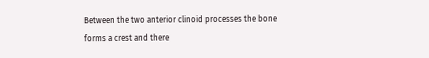Between the two anterior clinoid processes the bone forms a crest and there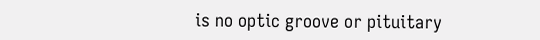is no optic groove or pituitary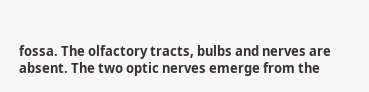fossa. The olfactory tracts, bulbs and nerves are absent. The two optic nerves emerge from the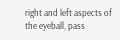right and left aspects of the eyeball, pass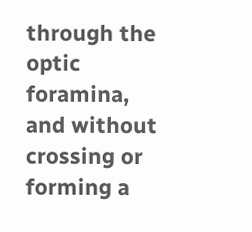through the optic foramina, and without crossing or forming a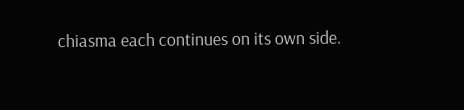chiasma each continues on its own side.